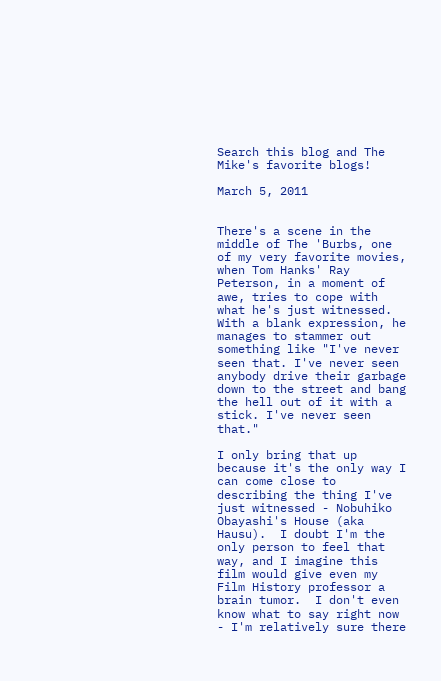Search this blog and The Mike's favorite blogs!

March 5, 2011


There's a scene in the middle of The 'Burbs, one of my very favorite movies, when Tom Hanks' Ray Peterson, in a moment of awe, tries to cope with what he's just witnessed.  With a blank expression, he manages to stammer out something like "I've never seen that. I've never seen anybody drive their garbage down to the street and bang the hell out of it with a stick. I've never seen that."

I only bring that up because it's the only way I can come close to describing the thing I've just witnessed - Nobuhiko Obayashi's House (aka Hausu).  I doubt I'm the only person to feel that way, and I imagine this film would give even my Film History professor a brain tumor.  I don't even know what to say right now - I'm relatively sure there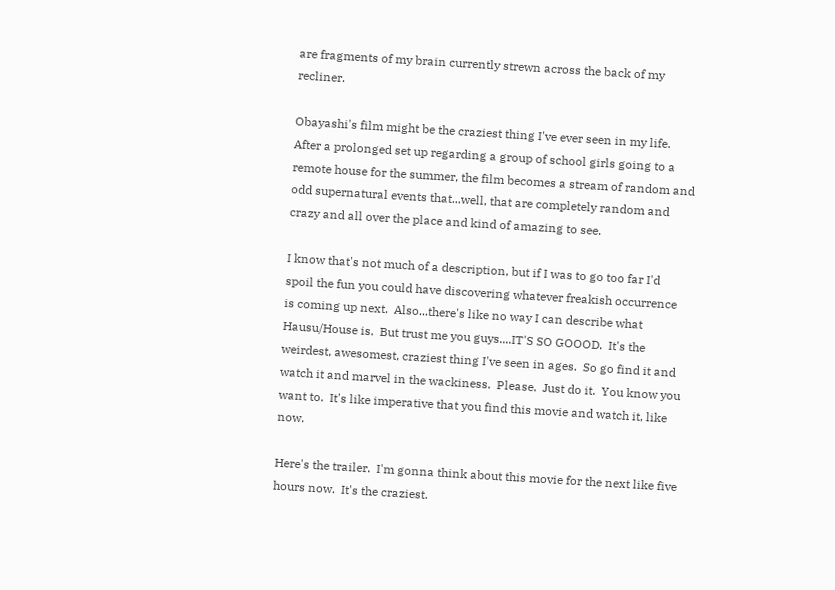are fragments of my brain currently strewn across the back of my recliner.

Obayashi's film might be the craziest thing I've ever seen in my life.  After a prolonged set up regarding a group of school girls going to a remote house for the summer, the film becomes a stream of random and odd supernatural events that...well, that are completely random and crazy and all over the place and kind of amazing to see.

I know that's not much of a description, but if I was to go too far I'd spoil the fun you could have discovering whatever freakish occurrence is coming up next.  Also...there's like no way I can describe what Hausu/House is.  But trust me you guys....IT'S SO GOOOD.  It's the weirdest, awesomest, craziest thing I've seen in ages.  So go find it and watch it and marvel in the wackiness.  Please.  Just do it.  You know you want to.  It's like imperative that you find this movie and watch it, like now.

Here's the trailer.  I'm gonna think about this movie for the next like five hours now.  It's the craziest.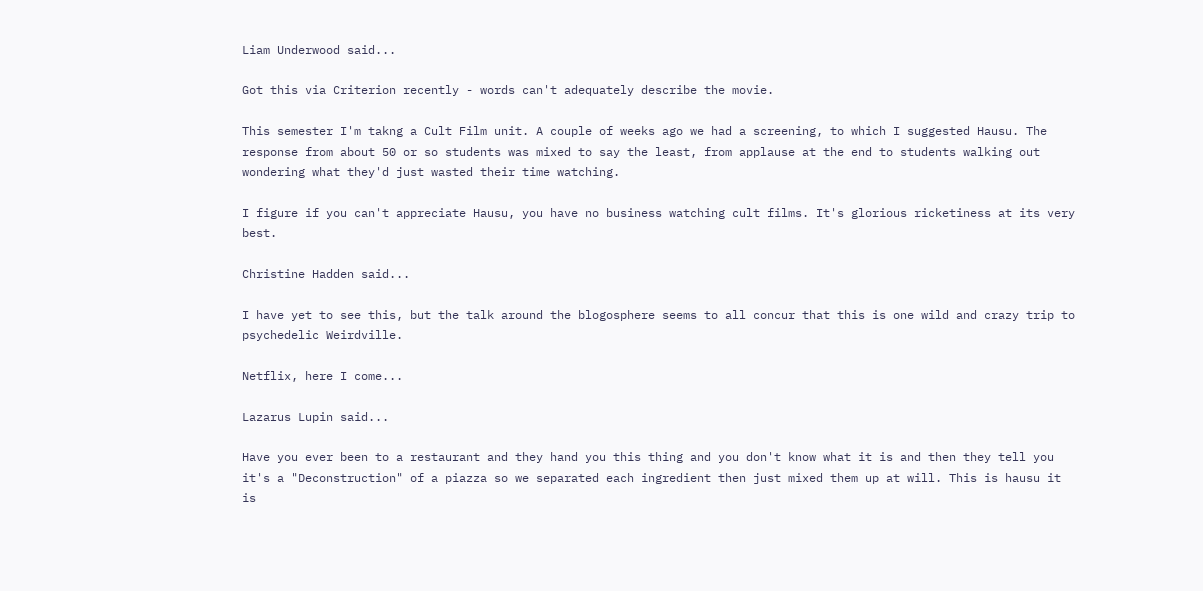Liam Underwood said...

Got this via Criterion recently - words can't adequately describe the movie.

This semester I'm takng a Cult Film unit. A couple of weeks ago we had a screening, to which I suggested Hausu. The response from about 50 or so students was mixed to say the least, from applause at the end to students walking out wondering what they'd just wasted their time watching.

I figure if you can't appreciate Hausu, you have no business watching cult films. It's glorious ricketiness at its very best.

Christine Hadden said...

I have yet to see this, but the talk around the blogosphere seems to all concur that this is one wild and crazy trip to psychedelic Weirdville.

Netflix, here I come...

Lazarus Lupin said...

Have you ever been to a restaurant and they hand you this thing and you don't know what it is and then they tell you it's a "Deconstruction" of a piazza so we separated each ingredient then just mixed them up at will. This is hausu it is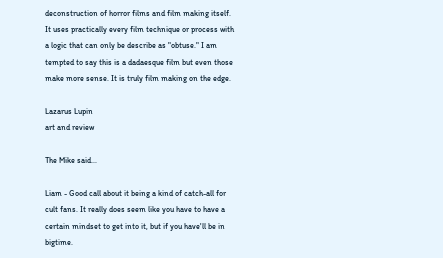deconstruction of horror films and film making itself. It uses practically every film technique or process with a logic that can only be describe as "obtuse." I am tempted to say this is a dadaesque film but even those make more sense. It is truly film making on the edge.

Lazarus Lupin
art and review

The Mike said...

Liam - Good call about it being a kind of catch-all for cult fans. It really does seem like you have to have a certain mindset to get into it, but if you have'll be in bigtime.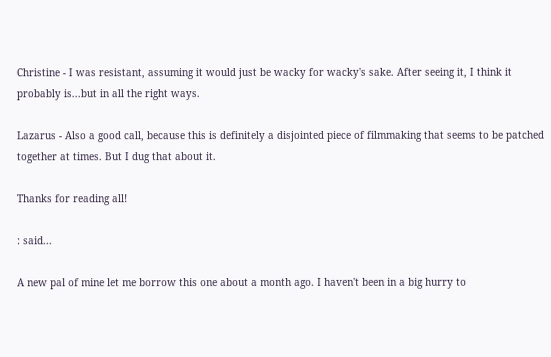Christine - I was resistant, assuming it would just be wacky for wacky's sake. After seeing it, I think it probably is...but in all the right ways.

Lazarus - Also a good call, because this is definitely a disjointed piece of filmmaking that seems to be patched together at times. But I dug that about it.

Thanks for reading all!

: said...

A new pal of mine let me borrow this one about a month ago. I haven't been in a big hurry to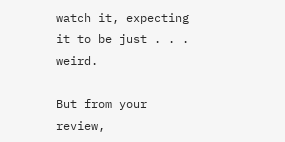watch it, expecting it to be just . . . weird.

But from your review,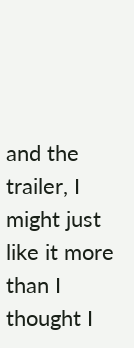and the trailer, I might just like it more than I thought I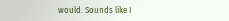would. Sounds like I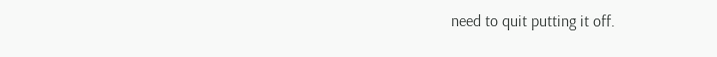need to quit putting it off.